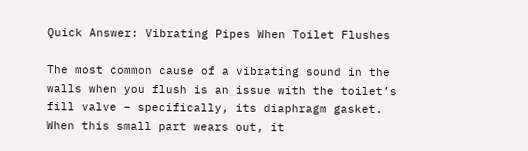Quick Answer: Vibrating Pipes When Toilet Flushes

The most common cause of a vibrating sound in the walls when you flush is an issue with the toilet’s fill valve – specifically, its diaphragm gasket. When this small part wears out, it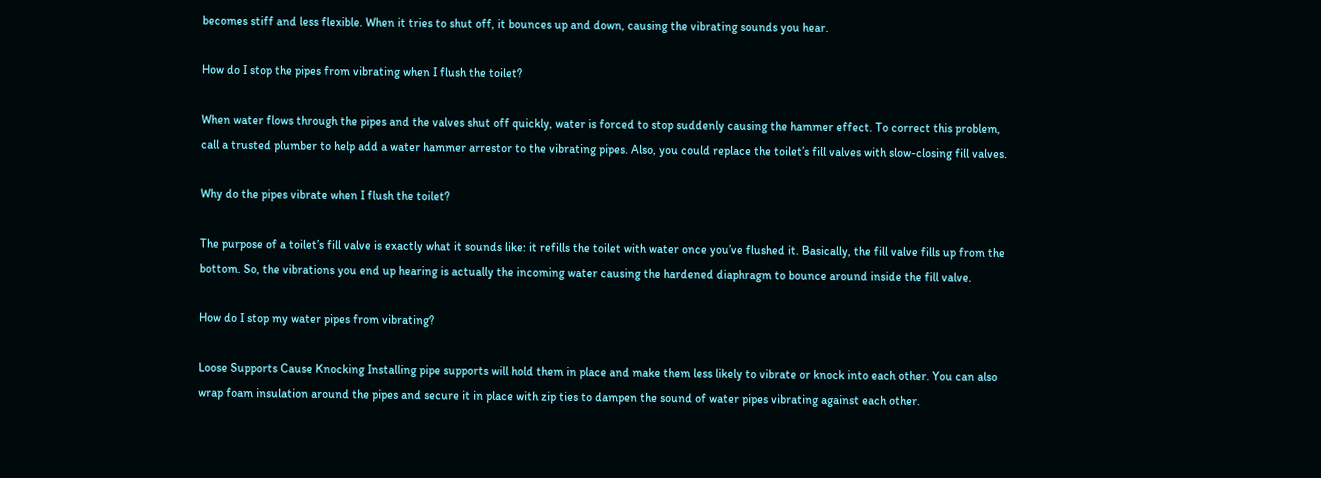becomes stiff and less flexible. When it tries to shut off, it bounces up and down, causing the vibrating sounds you hear.

How do I stop the pipes from vibrating when I flush the toilet?

When water flows through the pipes and the valves shut off quickly, water is forced to stop suddenly causing the hammer effect. To correct this problem, call a trusted plumber to help add a water hammer arrestor to the vibrating pipes. Also, you could replace the toilet’s fill valves with slow-closing fill valves.

Why do the pipes vibrate when I flush the toilet?

The purpose of a toilet’s fill valve is exactly what it sounds like: it refills the toilet with water once you’ve flushed it. Basically, the fill valve fills up from the bottom. So, the vibrations you end up hearing is actually the incoming water causing the hardened diaphragm to bounce around inside the fill valve.

How do I stop my water pipes from vibrating?

Loose Supports Cause Knocking Installing pipe supports will hold them in place and make them less likely to vibrate or knock into each other. You can also wrap foam insulation around the pipes and secure it in place with zip ties to dampen the sound of water pipes vibrating against each other.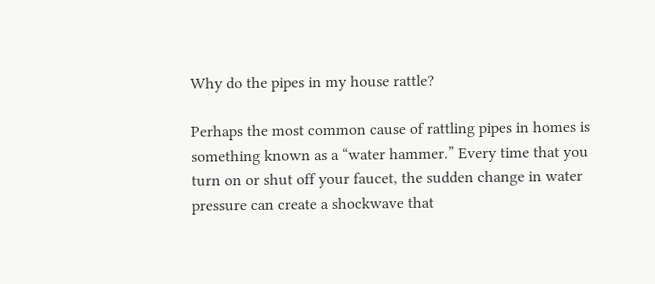Why do the pipes in my house rattle?

Perhaps the most common cause of rattling pipes in homes is something known as a “water hammer.” Every time that you turn on or shut off your faucet, the sudden change in water pressure can create a shockwave that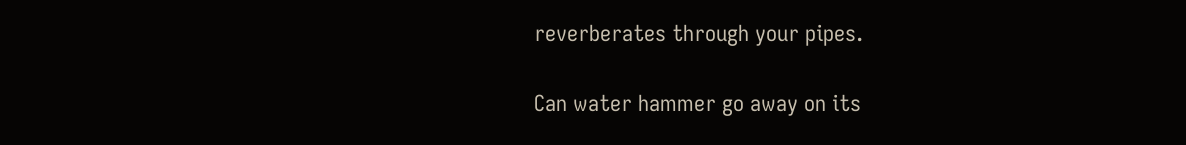reverberates through your pipes.

Can water hammer go away on its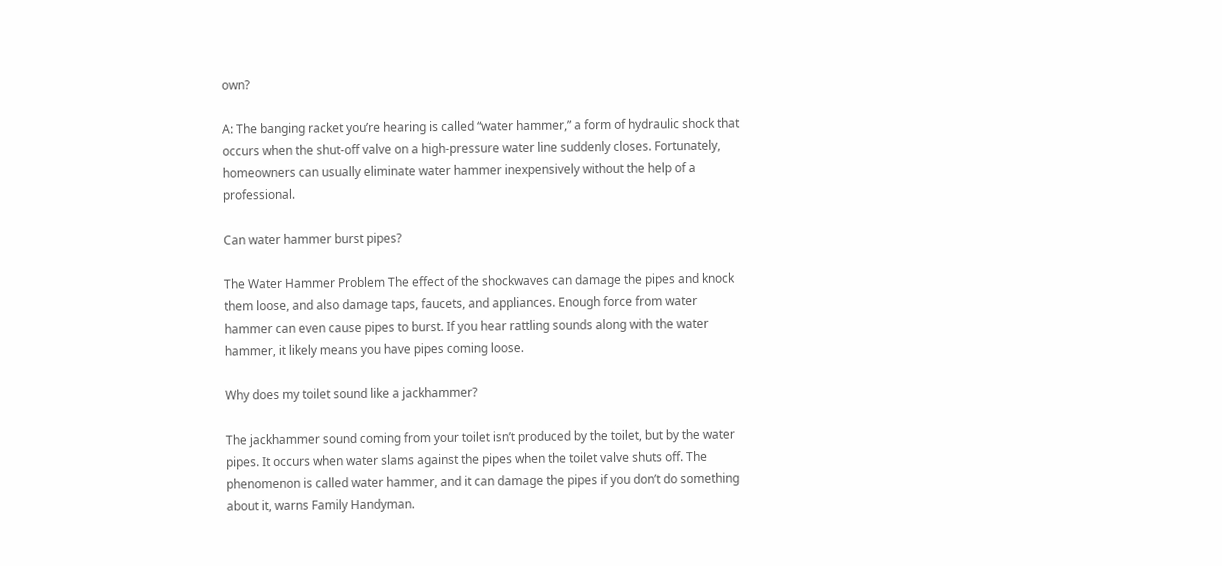own?

A: The banging racket you’re hearing is called “water hammer,” a form of hydraulic shock that occurs when the shut-off valve on a high-pressure water line suddenly closes. Fortunately, homeowners can usually eliminate water hammer inexpensively without the help of a professional.

Can water hammer burst pipes?

The Water Hammer Problem The effect of the shockwaves can damage the pipes and knock them loose, and also damage taps, faucets, and appliances. Enough force from water hammer can even cause pipes to burst. If you hear rattling sounds along with the water hammer, it likely means you have pipes coming loose.

Why does my toilet sound like a jackhammer?

The jackhammer sound coming from your toilet isn’t produced by the toilet, but by the water pipes. It occurs when water slams against the pipes when the toilet valve shuts off. The phenomenon is called water hammer, and it can damage the pipes if you don’t do something about it, warns Family Handyman.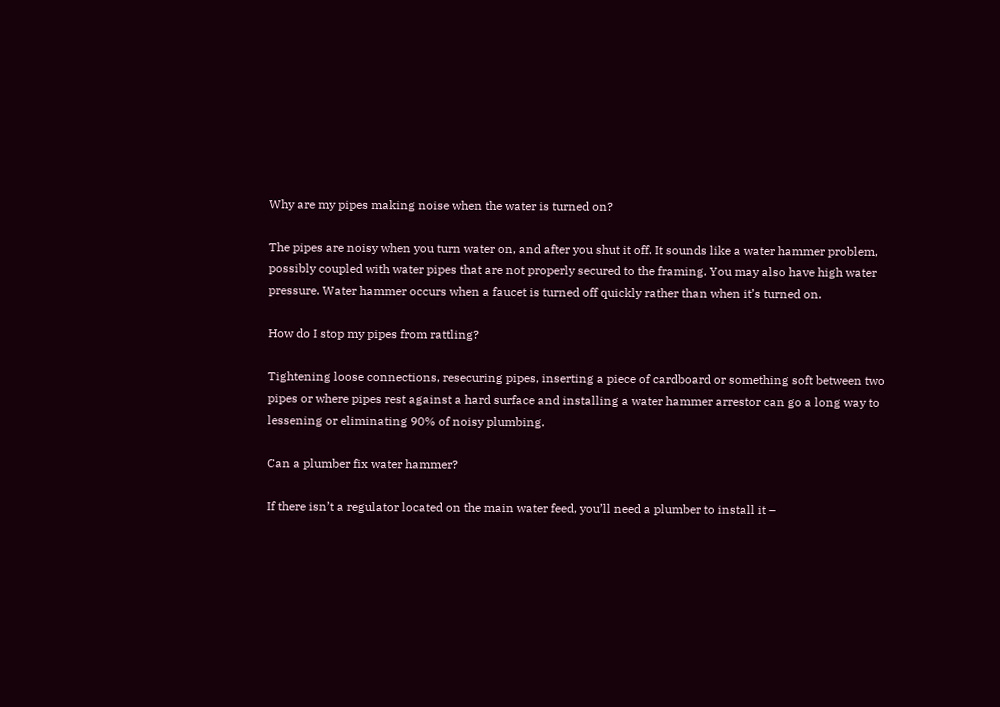Why are my pipes making noise when the water is turned on?

The pipes are noisy when you turn water on, and after you shut it off. It sounds like a water hammer problem, possibly coupled with water pipes that are not properly secured to the framing. You may also have high water pressure. Water hammer occurs when a faucet is turned off quickly rather than when it’s turned on.

How do I stop my pipes from rattling?

Tightening loose connections, resecuring pipes, inserting a piece of cardboard or something soft between two pipes or where pipes rest against a hard surface and installing a water hammer arrestor can go a long way to lessening or eliminating 90% of noisy plumbing.

Can a plumber fix water hammer?

If there isn’t a regulator located on the main water feed, you’ll need a plumber to install it –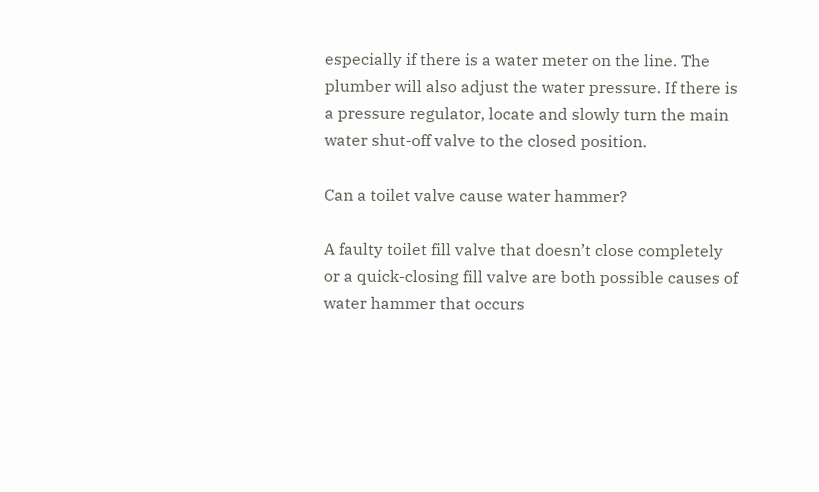especially if there is a water meter on the line. The plumber will also adjust the water pressure. If there is a pressure regulator, locate and slowly turn the main water shut-off valve to the closed position.

Can a toilet valve cause water hammer?

A faulty toilet fill valve that doesn’t close completely or a quick-closing fill valve are both possible causes of water hammer that occurs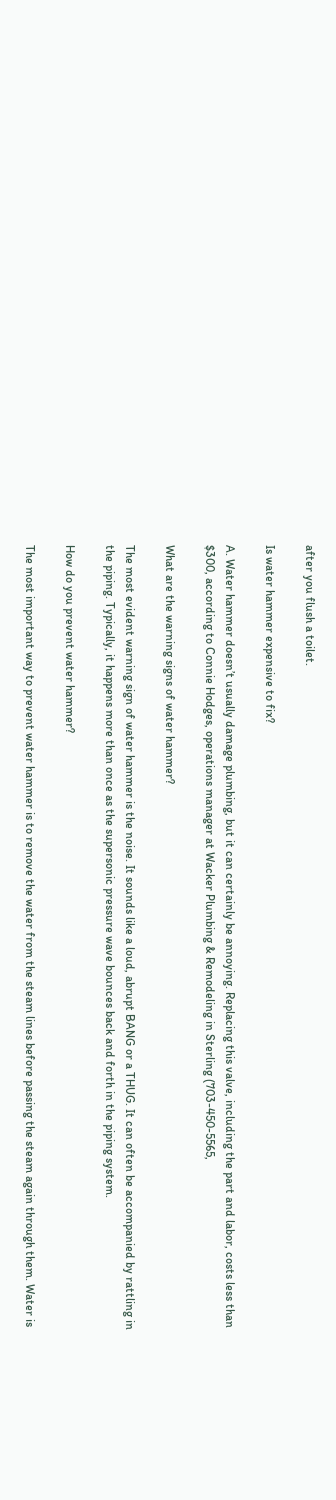after you flush a toilet.

Is water hammer expensive to fix?

A. Water hammer doesn’t usually damage plumbing, but it can certainly be annoying. Replacing this valve, including the part and labor, costs less than $300, according to Connie Hodges, operations manager at Wacker Plumbing & Remodeling in Sterling (703-450-5565,

What are the warning signs of water hammer?

The most evident warning sign of water hammer is the noise. It sounds like a loud, abrupt BANG or a THUG. It can often be accompanied by rattling in the piping. Typically, it happens more than once as the supersonic pressure wave bounces back and forth in the piping system.

How do you prevent water hammer?

The most important way to prevent water hammer is to remove the water from the steam lines before passing the steam again through them. Water is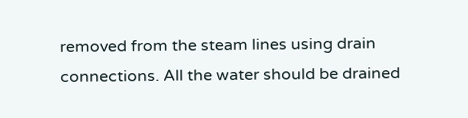removed from the steam lines using drain connections. All the water should be drained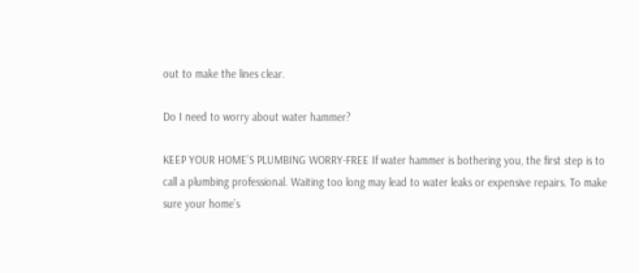out to make the lines clear.

Do I need to worry about water hammer?

KEEP YOUR HOME’S PLUMBING WORRY-FREE If water hammer is bothering you, the first step is to call a plumbing professional. Waiting too long may lead to water leaks or expensive repairs. To make sure your home’s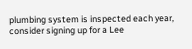plumbing system is inspected each year, consider signing up for a Lee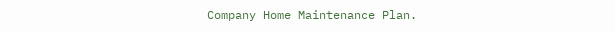Company Home Maintenance Plan.